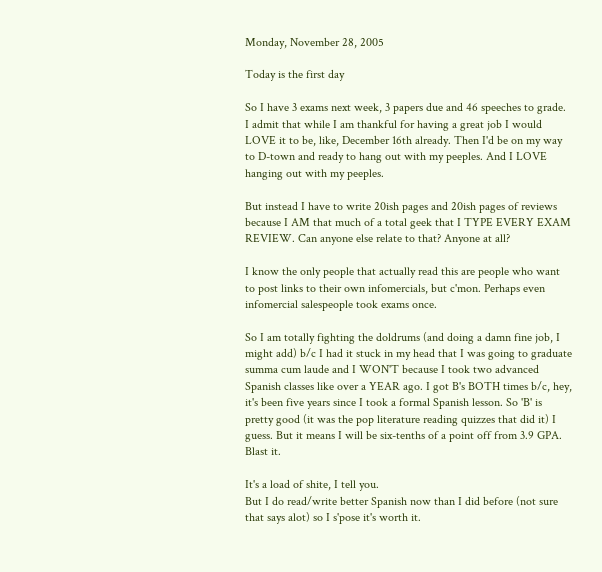Monday, November 28, 2005

Today is the first day

So I have 3 exams next week, 3 papers due and 46 speeches to grade. I admit that while I am thankful for having a great job I would LOVE it to be, like, December 16th already. Then I'd be on my way to D-town and ready to hang out with my peeples. And I LOVE hanging out with my peeples.

But instead I have to write 20ish pages and 20ish pages of reviews because I AM that much of a total geek that I TYPE EVERY EXAM REVIEW. Can anyone else relate to that? Anyone at all?

I know the only people that actually read this are people who want to post links to their own infomercials, but c'mon. Perhaps even infomercial salespeople took exams once.

So I am totally fighting the doldrums (and doing a damn fine job, I might add) b/c I had it stuck in my head that I was going to graduate summa cum laude and I WON'T because I took two advanced Spanish classes like over a YEAR ago. I got B's BOTH times b/c, hey, it's been five years since I took a formal Spanish lesson. So 'B' is pretty good (it was the pop literature reading quizzes that did it) I guess. But it means I will be six-tenths of a point off from 3.9 GPA. Blast it.

It's a load of shite, I tell you.
But I do read/write better Spanish now than I did before (not sure that says alot) so I s'pose it's worth it.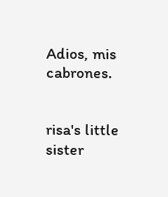Adios, mis cabrones.


risa's little sister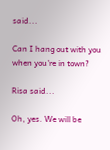said...

Can I hang out with you when you're in town?

Risa said...

Oh, yes. We will be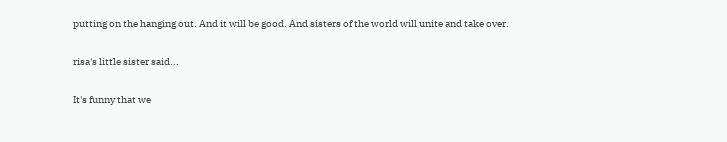putting on the hanging out. And it will be good. And sisters of the world will unite and take over.

risa's little sister said...

It's funny that we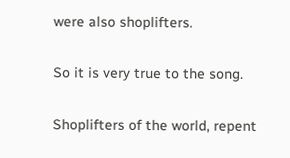were also shoplifters.

So it is very true to the song.

Shoplifters of the world, repent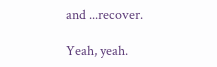and ...recover.

Yeah, yeah.